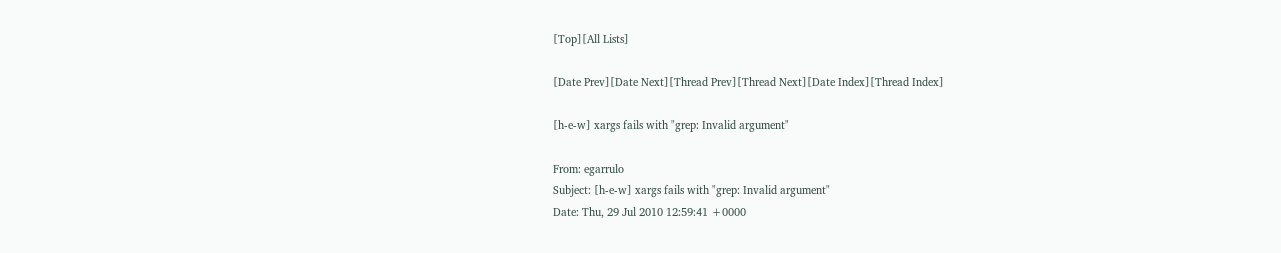[Top][All Lists]

[Date Prev][Date Next][Thread Prev][Thread Next][Date Index][Thread Index]

[h-e-w] xargs fails with "grep: Invalid argument"

From: egarrulo
Subject: [h-e-w] xargs fails with "grep: Invalid argument"
Date: Thu, 29 Jul 2010 12:59:41 +0000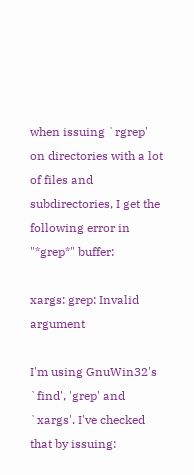when issuing `rgrep' on directories with a lot of files and
subdirectories, I get the following error in "*grep*" buffer:

xargs: grep: Invalid argument

I'm using GnuWin32's `find', 'grep' and `xargs'. I've checked that by issuing: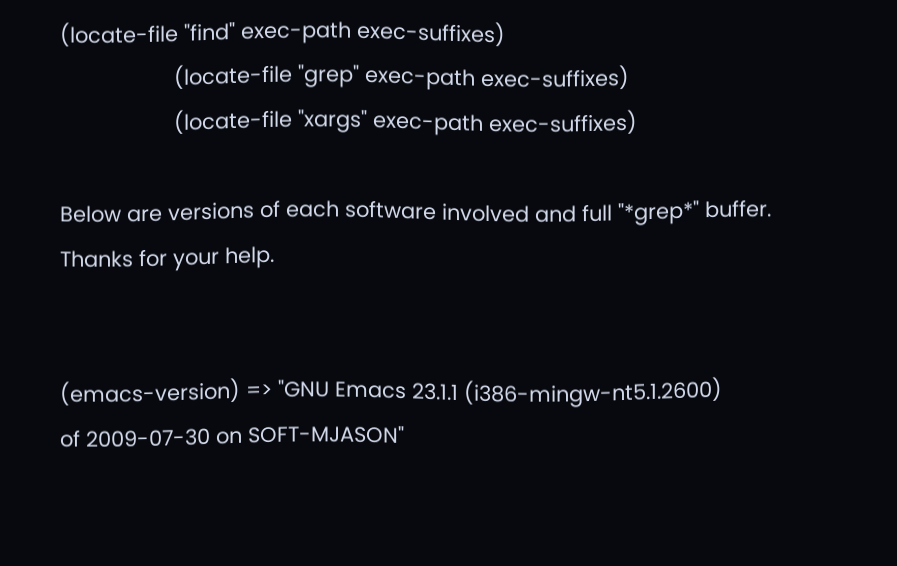(locate-file "find" exec-path exec-suffixes)
                   (locate-file "grep" exec-path exec-suffixes)
                   (locate-file "xargs" exec-path exec-suffixes)

Below are versions of each software involved and full "*grep*" buffer.
Thanks for your help.


(emacs-version) => "GNU Emacs 23.1.1 (i386-mingw-nt5.1.2600)
of 2009-07-30 on SOFT-MJASON"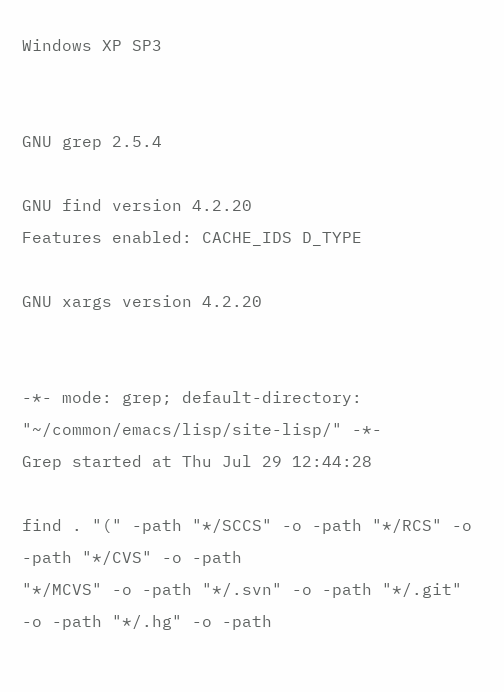Windows XP SP3


GNU grep 2.5.4

GNU find version 4.2.20
Features enabled: CACHE_IDS D_TYPE

GNU xargs version 4.2.20


-*- mode: grep; default-directory: "~/common/emacs/lisp/site-lisp/" -*-
Grep started at Thu Jul 29 12:44:28

find . "(" -path "*/SCCS" -o -path "*/RCS" -o -path "*/CVS" -o -path
"*/MCVS" -o -path "*/.svn" -o -path "*/.git" -o -path "*/.hg" -o -path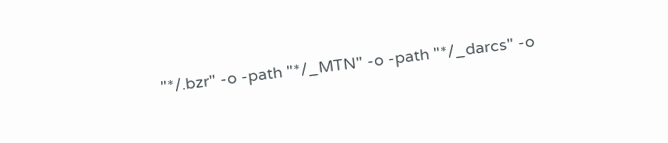"*/.bzr" -o -path "*/_MTN" -o -path "*/_darcs" -o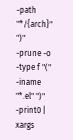-path "*/{arch}" ")"
-prune -o  -type f "(" -iname "*.el" ")" -print0 | xargs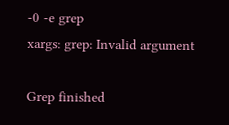-0 -e grep
xargs: grep: Invalid argument

Grep finished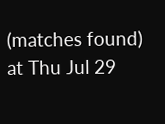(matches found) at Thu Jul 29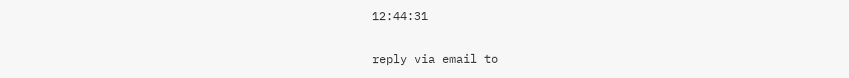12:44:31

reply via email to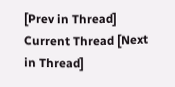[Prev in Thread] Current Thread [Next in Thread]